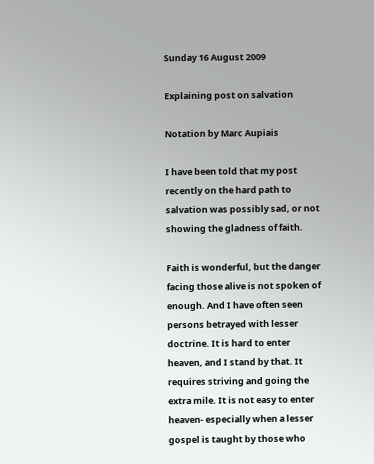Sunday 16 August 2009

Explaining post on salvation

Notation by Marc Aupiais

I have been told that my post recently on the hard path to salvation was possibly sad, or not showing the gladness of faith.

Faith is wonderful, but the danger facing those alive is not spoken of enough. And I have often seen persons betrayed with lesser doctrine. It is hard to enter heaven, and I stand by that. It requires striving and going the extra mile. It is not easy to enter heaven- especially when a lesser gospel is taught by those who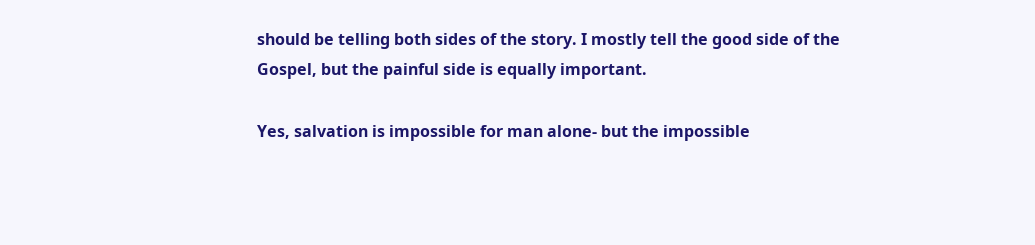should be telling both sides of the story. I mostly tell the good side of the Gospel, but the painful side is equally important.

Yes, salvation is impossible for man alone- but the impossible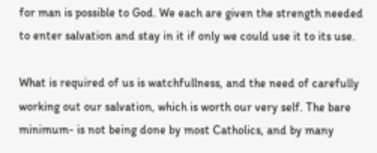for man is possible to God. We each are given the strength needed to enter salvation and stay in it if only we could use it to its use.

What is required of us is watchfullness, and the need of carefully working out our salvation, which is worth our very self. The bare minimum- is not being done by most Catholics, and by many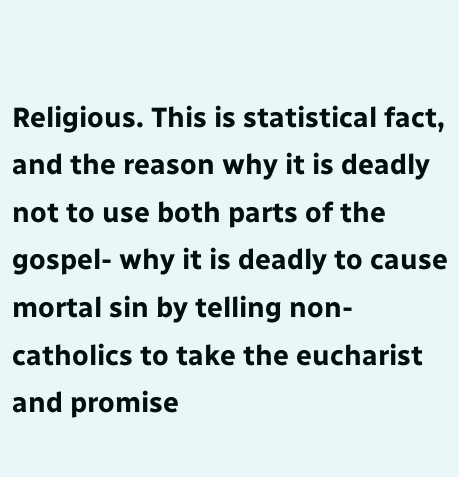Religious. This is statistical fact, and the reason why it is deadly not to use both parts of the gospel- why it is deadly to cause mortal sin by telling non-catholics to take the eucharist and promise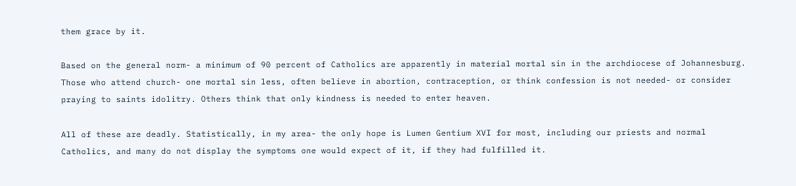them grace by it.

Based on the general norm- a minimum of 90 percent of Catholics are apparently in material mortal sin in the archdiocese of Johannesburg. Those who attend church- one mortal sin less, often believe in abortion, contraception, or think confession is not needed- or consider praying to saints idolitry. Others think that only kindness is needed to enter heaven.

All of these are deadly. Statistically, in my area- the only hope is Lumen Gentium XVI for most, including our priests and normal Catholics, and many do not display the symptoms one would expect of it, if they had fulfilled it.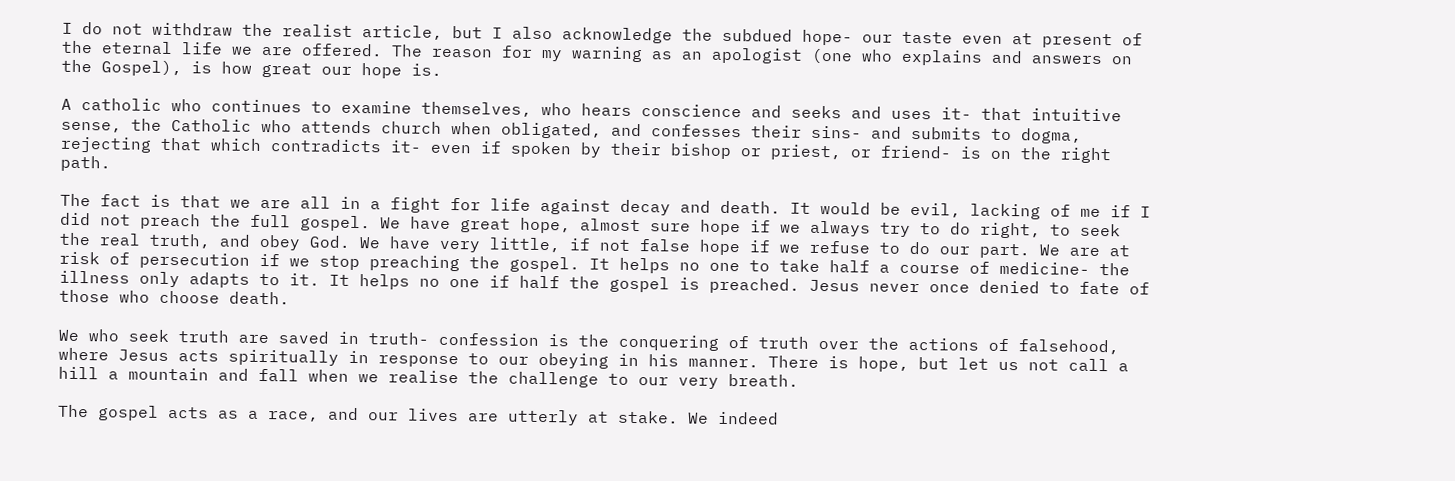I do not withdraw the realist article, but I also acknowledge the subdued hope- our taste even at present of the eternal life we are offered. The reason for my warning as an apologist (one who explains and answers on the Gospel), is how great our hope is.

A catholic who continues to examine themselves, who hears conscience and seeks and uses it- that intuitive sense, the Catholic who attends church when obligated, and confesses their sins- and submits to dogma, rejecting that which contradicts it- even if spoken by their bishop or priest, or friend- is on the right path.

The fact is that we are all in a fight for life against decay and death. It would be evil, lacking of me if I did not preach the full gospel. We have great hope, almost sure hope if we always try to do right, to seek the real truth, and obey God. We have very little, if not false hope if we refuse to do our part. We are at risk of persecution if we stop preaching the gospel. It helps no one to take half a course of medicine- the illness only adapts to it. It helps no one if half the gospel is preached. Jesus never once denied to fate of those who choose death.

We who seek truth are saved in truth- confession is the conquering of truth over the actions of falsehood, where Jesus acts spiritually in response to our obeying in his manner. There is hope, but let us not call a hill a mountain and fall when we realise the challenge to our very breath.

The gospel acts as a race, and our lives are utterly at stake. We indeed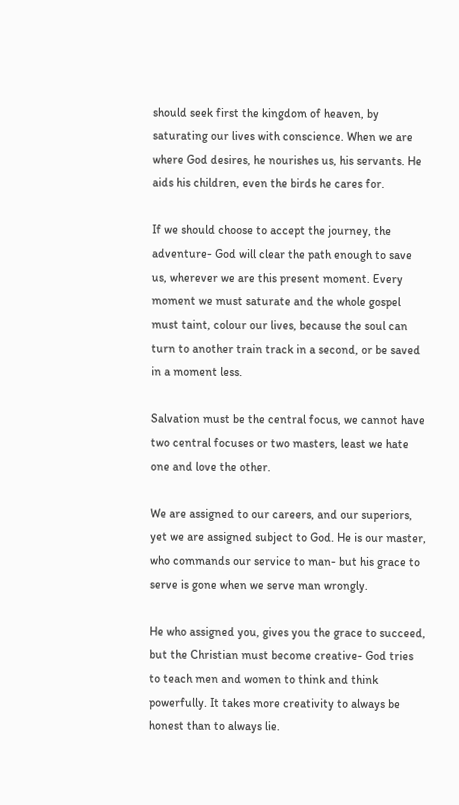should seek first the kingdom of heaven, by saturating our lives with conscience. When we are where God desires, he nourishes us, his servants. He aids his children, even the birds he cares for.

If we should choose to accept the journey, the adventure- God will clear the path enough to save us, wherever we are this present moment. Every moment we must saturate and the whole gospel must taint, colour our lives, because the soul can turn to another train track in a second, or be saved in a moment less.

Salvation must be the central focus, we cannot have two central focuses or two masters, least we hate one and love the other.

We are assigned to our careers, and our superiors, yet we are assigned subject to God. He is our master, who commands our service to man- but his grace to serve is gone when we serve man wrongly.

He who assigned you, gives you the grace to succeed, but the Christian must become creative- God tries to teach men and women to think and think powerfully. It takes more creativity to always be honest than to always lie.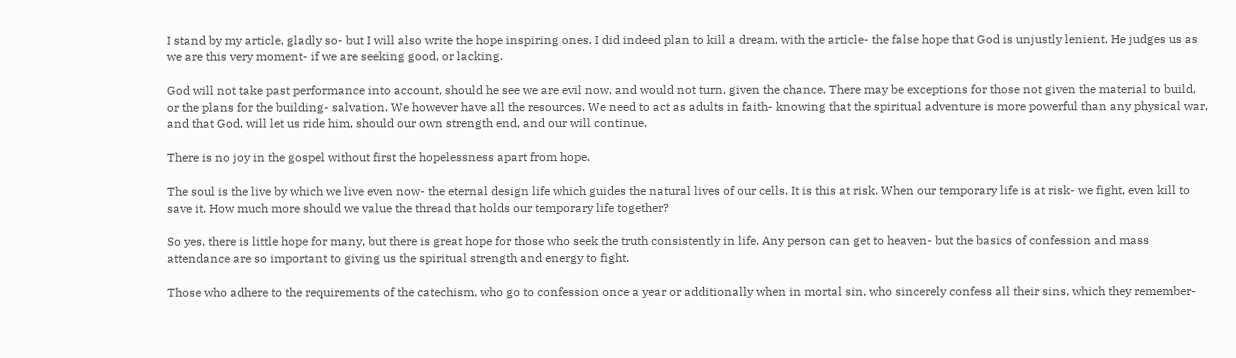I stand by my article, gladly so- but I will also write the hope inspiring ones. I did indeed plan to kill a dream, with the article- the false hope that God is unjustly lenient. He judges us as we are this very moment- if we are seeking good, or lacking.

God will not take past performance into account, should he see we are evil now, and would not turn, given the chance. There may be exceptions for those not given the material to build, or the plans for the building- salvation. We however have all the resources. We need to act as adults in faith- knowing that the spiritual adventure is more powerful than any physical war, and that God, will let us ride him, should our own strength end, and our will continue.

There is no joy in the gospel without first the hopelessness apart from hope.

The soul is the live by which we live even now- the eternal design life which guides the natural lives of our cells. It is this at risk. When our temporary life is at risk- we fight, even kill to save it. How much more should we value the thread that holds our temporary life together?

So yes, there is little hope for many, but there is great hope for those who seek the truth consistently in life. Any person can get to heaven- but the basics of confession and mass attendance are so important to giving us the spiritual strength and energy to fight.

Those who adhere to the requirements of the catechism, who go to confession once a year or additionally when in mortal sin, who sincerely confess all their sins, which they remember-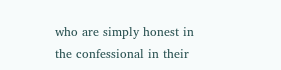who are simply honest in the confessional in their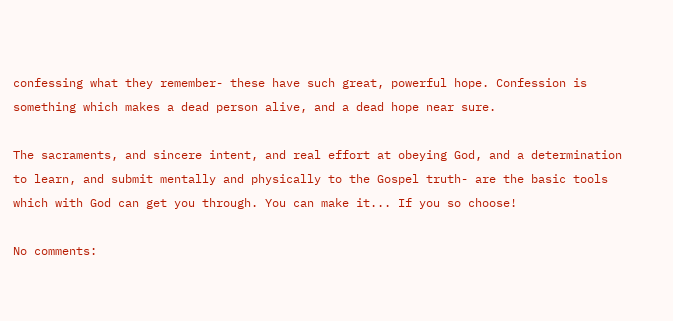confessing what they remember- these have such great, powerful hope. Confession is something which makes a dead person alive, and a dead hope near sure.

The sacraments, and sincere intent, and real effort at obeying God, and a determination to learn, and submit mentally and physically to the Gospel truth- are the basic tools which with God can get you through. You can make it... If you so choose!

No comments: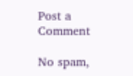Post a Comment

No spam,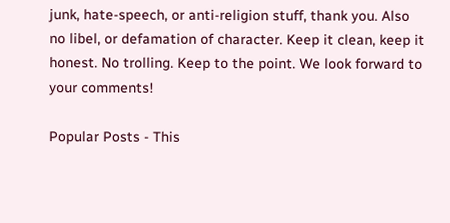junk, hate-speech, or anti-religion stuff, thank you. Also no libel, or defamation of character. Keep it clean, keep it honest. No trolling. Keep to the point. We look forward to your comments!

Popular Posts - This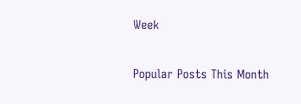Week

Popular Posts This Month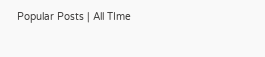Popular Posts | All TIme